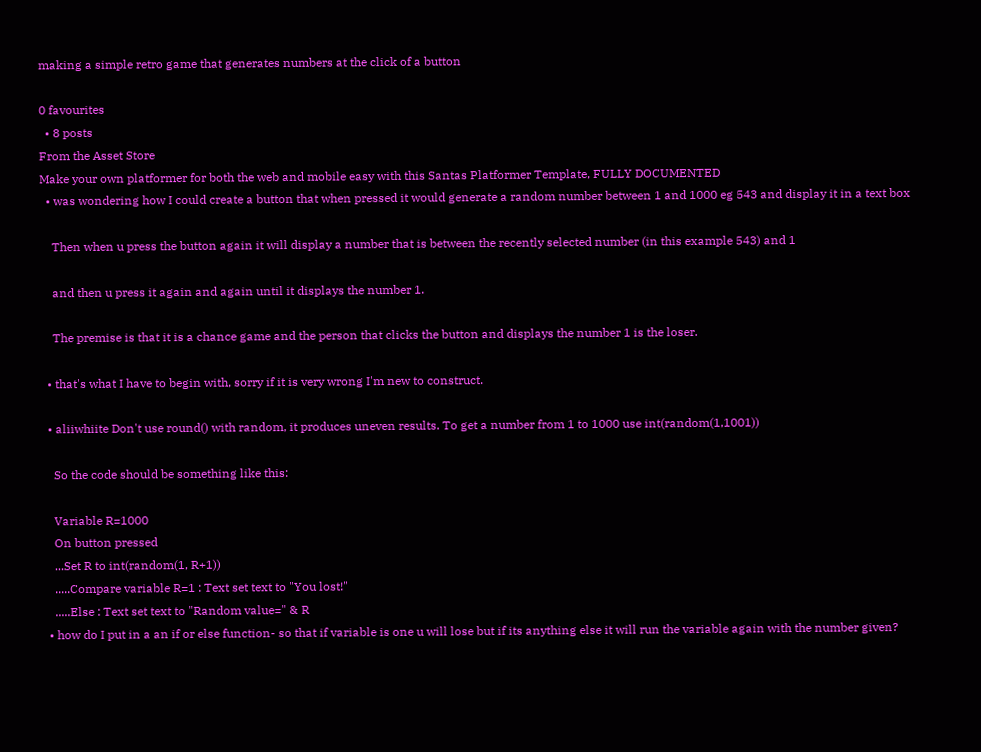making a simple retro game that generates numbers at the click of a button

0 favourites
  • 8 posts
From the Asset Store
Make your own platformer for both the web and mobile easy with this Santas Platformer Template, FULLY DOCUMENTED
  • was wondering how I could create a button that when pressed it would generate a random number between 1 and 1000 eg 543 and display it in a text box

    Then when u press the button again it will display a number that is between the recently selected number (in this example 543) and 1

    and then u press it again and again until it displays the number 1.

    The premise is that it is a chance game and the person that clicks the button and displays the number 1 is the loser.

  • that's what I have to begin with, sorry if it is very wrong I'm new to construct.

  • aliiwhiite Don't use round() with random, it produces uneven results. To get a number from 1 to 1000 use int(random(1,1001))

    So the code should be something like this:

    Variable R=1000
    On button pressed
    ...Set R to int(random(1, R+1))
    .....Compare variable R=1 : Text set text to "You lost!"
    .....Else : Text set text to "Random value=" & R
  • how do I put in a an if or else function- so that if variable is one u will lose but if its anything else it will run the variable again with the number given?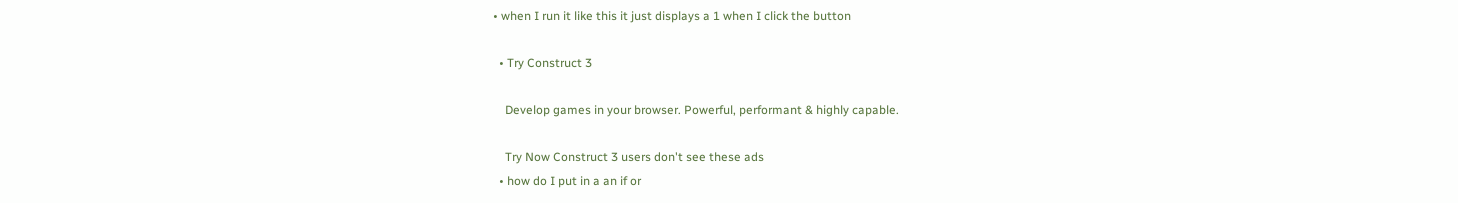• when I run it like this it just displays a 1 when I click the button

  • Try Construct 3

    Develop games in your browser. Powerful, performant & highly capable.

    Try Now Construct 3 users don't see these ads
  • how do I put in a an if or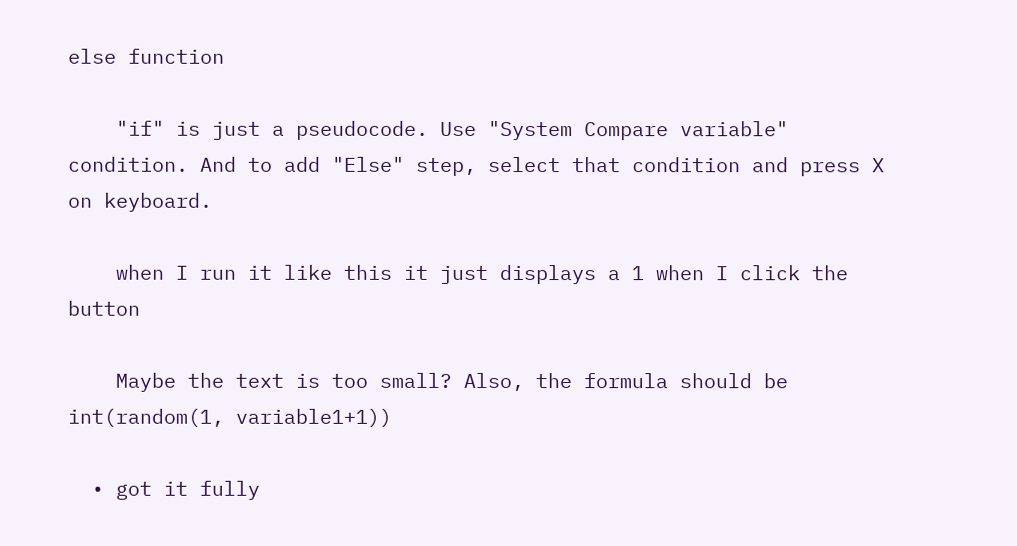else function

    "if" is just a pseudocode. Use "System Compare variable" condition. And to add "Else" step, select that condition and press X on keyboard.

    when I run it like this it just displays a 1 when I click the button

    Maybe the text is too small? Also, the formula should be int(random(1, variable1+1))

  • got it fully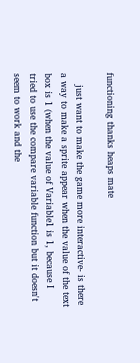functioning thanks heaps mate

    just want to make the game more interactive- is there a way to make a sprite appear when the value of the text box is 1 (when the value of Variable1 is 1, because I tried to use the compare variable function but it doesn't seem to work and the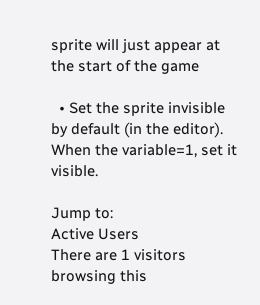sprite will just appear at the start of the game

  • Set the sprite invisible by default (in the editor). When the variable=1, set it visible.

Jump to:
Active Users
There are 1 visitors browsing this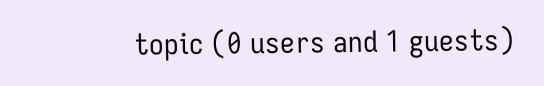topic (0 users and 1 guests)